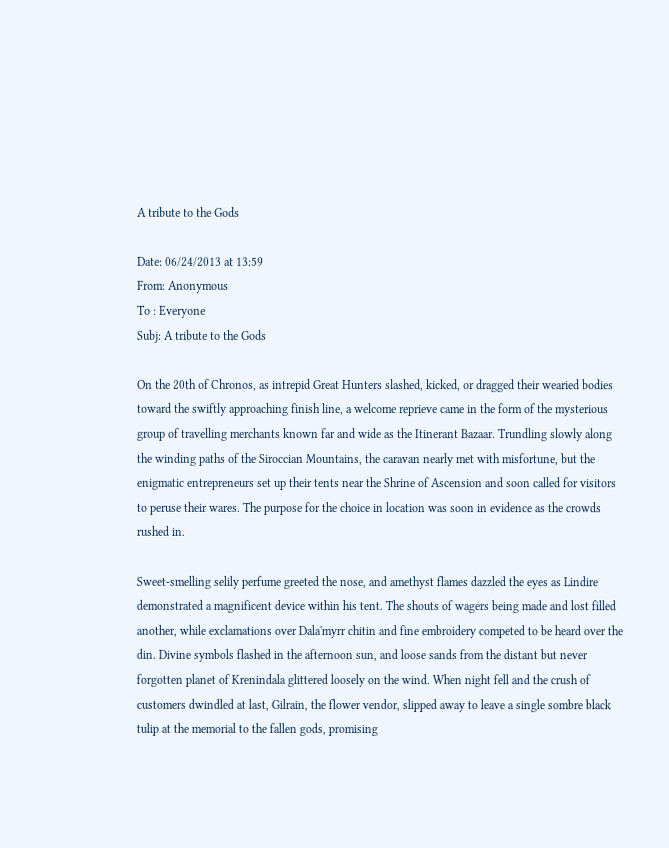A tribute to the Gods

Date: 06/24/2013 at 13:59
From: Anonymous
To : Everyone
Subj: A tribute to the Gods

On the 20th of Chronos, as intrepid Great Hunters slashed, kicked, or dragged their wearied bodies toward the swiftly approaching finish line, a welcome reprieve came in the form of the mysterious group of travelling merchants known far and wide as the Itinerant Bazaar. Trundling slowly along the winding paths of the Siroccian Mountains, the caravan nearly met with misfortune, but the enigmatic entrepreneurs set up their tents near the Shrine of Ascension and soon called for visitors to peruse their wares. The purpose for the choice in location was soon in evidence as the crowds rushed in.

Sweet-smelling selily perfume greeted the nose, and amethyst flames dazzled the eyes as Lindire demonstrated a magnificent device within his tent. The shouts of wagers being made and lost filled another, while exclamations over Dala'myrr chitin and fine embroidery competed to be heard over the din. Divine symbols flashed in the afternoon sun, and loose sands from the distant but never forgotten planet of Krenindala glittered loosely on the wind. When night fell and the crush of customers dwindled at last, Gilrain, the flower vendor, slipped away to leave a single sombre black tulip at the memorial to the fallen gods, promising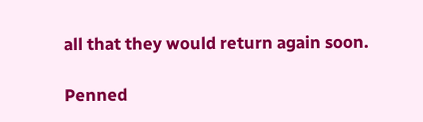all that they would return again soon.

Penned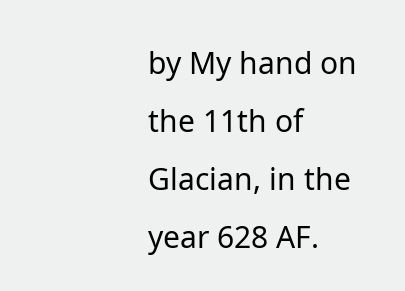by My hand on the 11th of Glacian, in the year 628 AF.